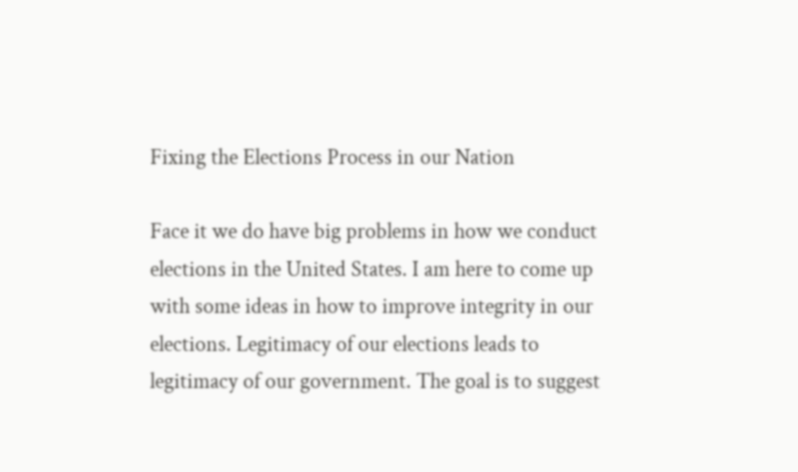Fixing the Elections Process in our Nation

Face it we do have big problems in how we conduct elections in the United States. I am here to come up with some ideas in how to improve integrity in our elections. Legitimacy of our elections leads to legitimacy of our government. The goal is to suggest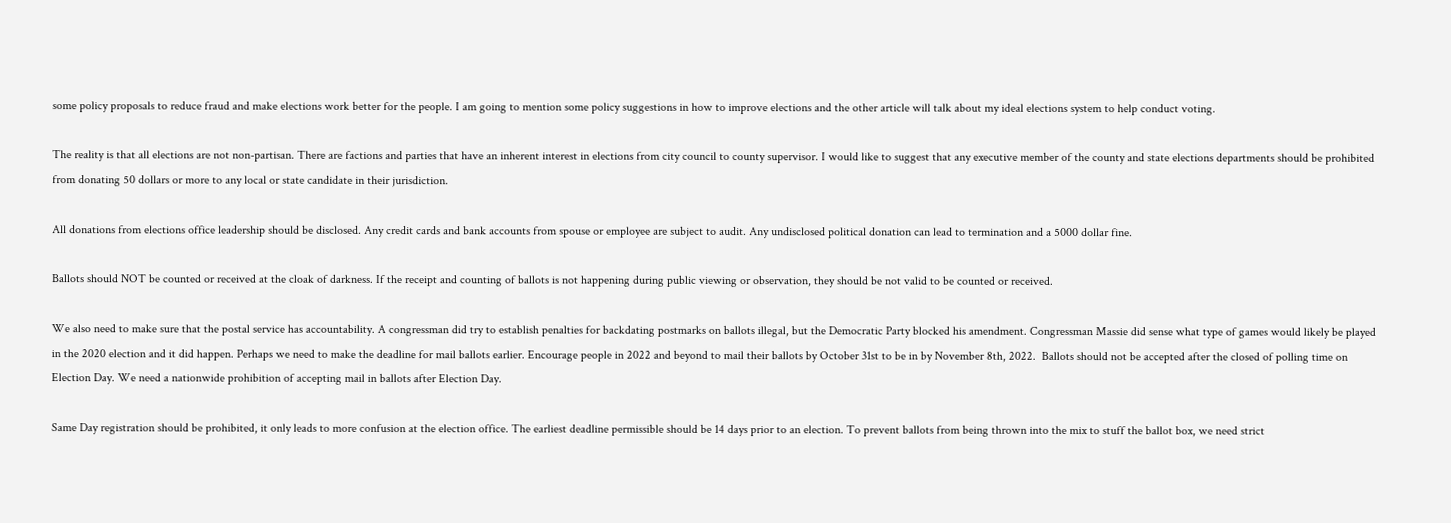some policy proposals to reduce fraud and make elections work better for the people. I am going to mention some policy suggestions in how to improve elections and the other article will talk about my ideal elections system to help conduct voting.

The reality is that all elections are not non-partisan. There are factions and parties that have an inherent interest in elections from city council to county supervisor. I would like to suggest that any executive member of the county and state elections departments should be prohibited from donating 50 dollars or more to any local or state candidate in their jurisdiction.

All donations from elections office leadership should be disclosed. Any credit cards and bank accounts from spouse or employee are subject to audit. Any undisclosed political donation can lead to termination and a 5000 dollar fine.

Ballots should NOT be counted or received at the cloak of darkness. If the receipt and counting of ballots is not happening during public viewing or observation, they should be not valid to be counted or received.

We also need to make sure that the postal service has accountability. A congressman did try to establish penalties for backdating postmarks on ballots illegal, but the Democratic Party blocked his amendment. Congressman Massie did sense what type of games would likely be played in the 2020 election and it did happen. Perhaps we need to make the deadline for mail ballots earlier. Encourage people in 2022 and beyond to mail their ballots by October 31st to be in by November 8th, 2022.  Ballots should not be accepted after the closed of polling time on Election Day. We need a nationwide prohibition of accepting mail in ballots after Election Day.

Same Day registration should be prohibited, it only leads to more confusion at the election office. The earliest deadline permissible should be 14 days prior to an election. To prevent ballots from being thrown into the mix to stuff the ballot box, we need strict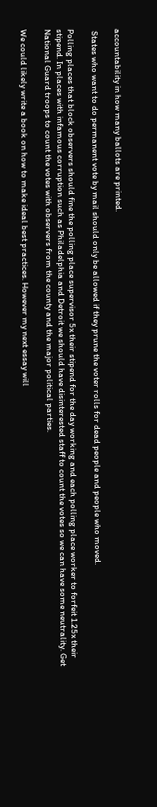accountability in how many ballots are printed.

 States who want to do permanent vote by mail should only be allowed if they prune the voter rolls for dead people and people who moved.

Polling places that block observers should fine the polling place supervisor 5x their stipend for the day working and each polling place worker to forfeit 1.25x their stipend. In places with infamous corruption such as Philadelphia and Detroit we should have disinterested staff to count the votes so we can have some neutrality. Get National Guard troops to count the votes with observers from the county and the major political parties.

We could likely write a book on how to make ideal best practices. However my next essay will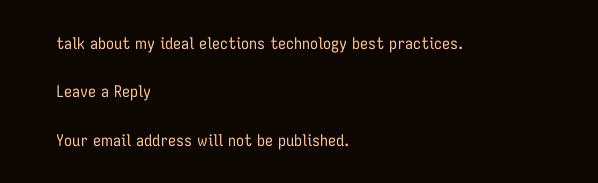talk about my ideal elections technology best practices.

Leave a Reply

Your email address will not be published.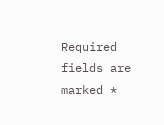Required fields are marked *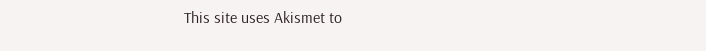This site uses Akismet to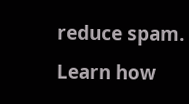reduce spam. Learn how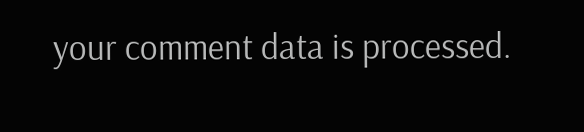your comment data is processed.